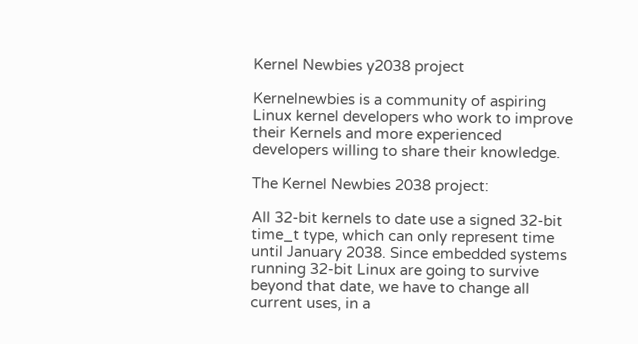Kernel Newbies y2038 project

Kernelnewbies is a community of aspiring Linux kernel developers who work to improve their Kernels and more experienced developers willing to share their knowledge.

The Kernel Newbies 2038 project:

All 32-bit kernels to date use a signed 32-bit time_t type, which can only represent time until January 2038. Since embedded systems running 32-bit Linux are going to survive beyond that date, we have to change all current uses, in a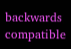backwards compatible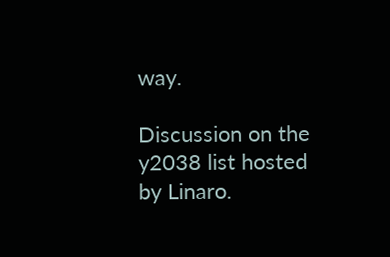way.

Discussion on the y2038 list hosted by Linaro.